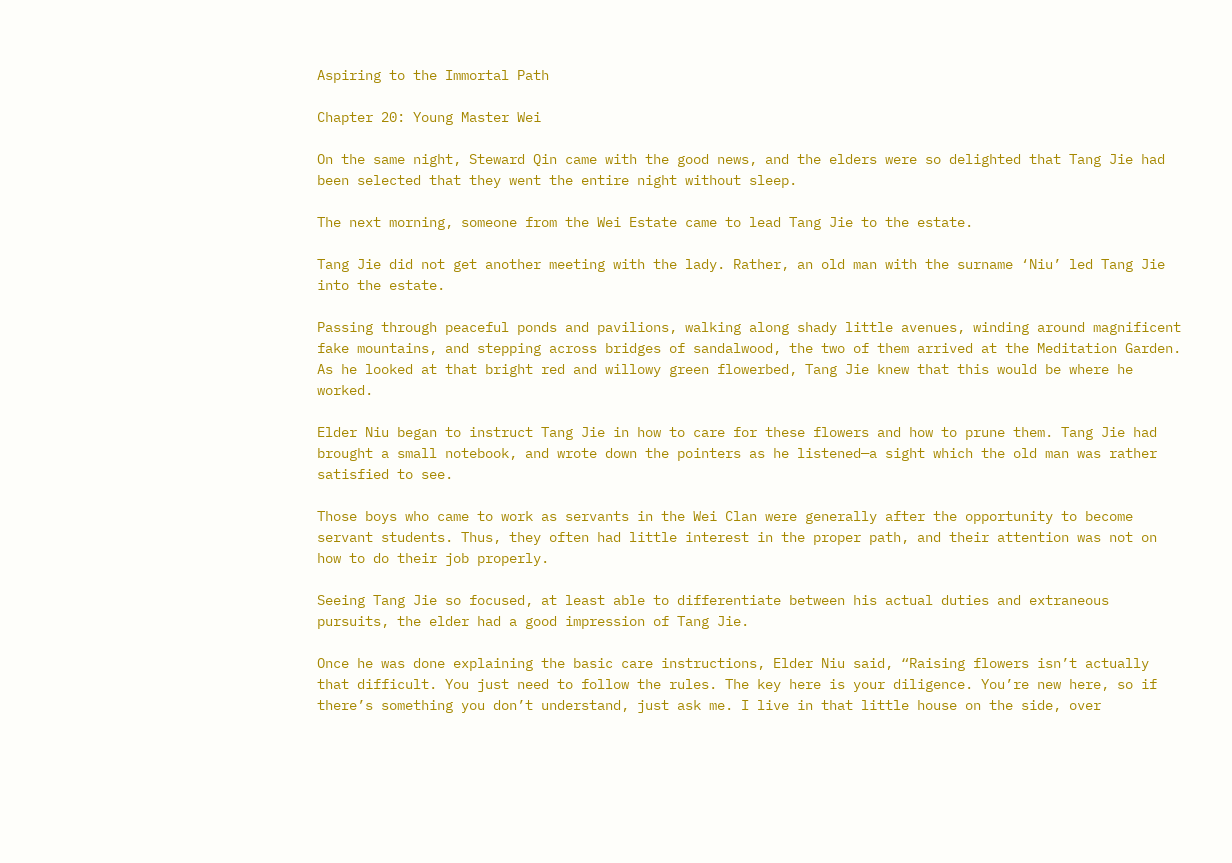Aspiring to the Immortal Path

Chapter 20: Young Master Wei

On the same night, Steward Qin came with the good news, and the elders were so delighted that Tang Jie had been selected that they went the entire night without sleep.

The next morning, someone from the Wei Estate came to lead Tang Jie to the estate.

Tang Jie did not get another meeting with the lady. Rather, an old man with the surname ‘Niu’ led Tang Jie into the estate.

Passing through peaceful ponds and pavilions, walking along shady little avenues, winding around magnificent fake mountains, and stepping across bridges of sandalwood, the two of them arrived at the Meditation Garden. As he looked at that bright red and willowy green flowerbed, Tang Jie knew that this would be where he worked.

Elder Niu began to instruct Tang Jie in how to care for these flowers and how to prune them. Tang Jie had brought a small notebook, and wrote down the pointers as he listened—a sight which the old man was rather satisfied to see.

Those boys who came to work as servants in the Wei Clan were generally after the opportunity to become servant students. Thus, they often had little interest in the proper path, and their attention was not on how to do their job properly.

Seeing Tang Jie so focused, at least able to differentiate between his actual duties and extraneous pursuits, the elder had a good impression of Tang Jie.

Once he was done explaining the basic care instructions, Elder Niu said, “Raising flowers isn’t actually that difficult. You just need to follow the rules. The key here is your diligence. You’re new here, so if there’s something you don’t understand, just ask me. I live in that little house on the side, over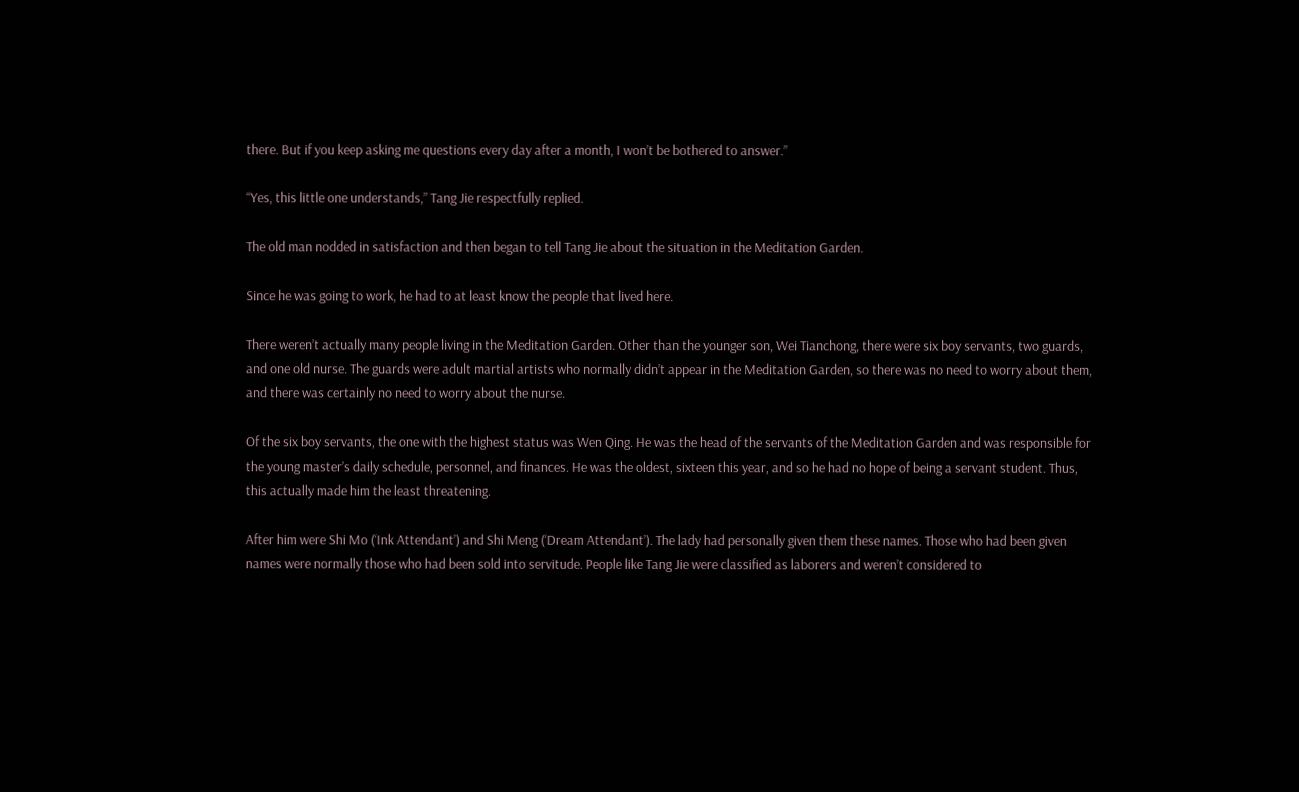there. But if you keep asking me questions every day after a month, I won’t be bothered to answer.”

“Yes, this little one understands,” Tang Jie respectfully replied.

The old man nodded in satisfaction and then began to tell Tang Jie about the situation in the Meditation Garden.

Since he was going to work, he had to at least know the people that lived here.

There weren’t actually many people living in the Meditation Garden. Other than the younger son, Wei Tianchong, there were six boy servants, two guards, and one old nurse. The guards were adult martial artists who normally didn’t appear in the Meditation Garden, so there was no need to worry about them, and there was certainly no need to worry about the nurse.

Of the six boy servants, the one with the highest status was Wen Qing. He was the head of the servants of the Meditation Garden and was responsible for the young master’s daily schedule, personnel, and finances. He was the oldest, sixteen this year, and so he had no hope of being a servant student. Thus, this actually made him the least threatening.

After him were Shi Mo (‘Ink Attendant’) and Shi Meng (‘Dream Attendant’). The lady had personally given them these names. Those who had been given names were normally those who had been sold into servitude. People like Tang Jie were classified as laborers and weren’t considered to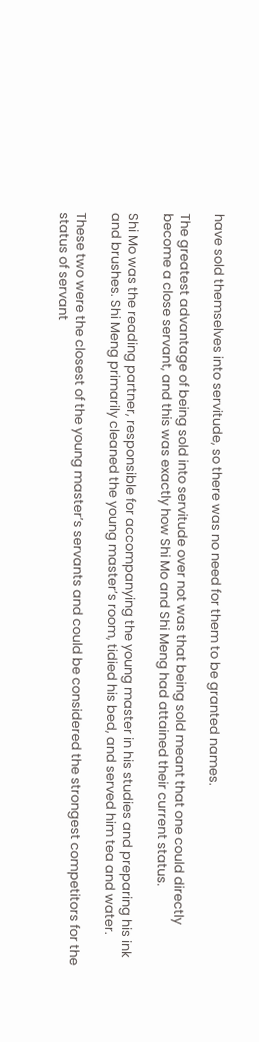have sold themselves into servitude, so there was no need for them to be granted names.

The greatest advantage of being sold into servitude over not was that being sold meant that one could directly become a close servant, and this was exactly how Shi Mo and Shi Meng had attained their current status.

Shi Mo was the reading partner, responsible for accompanying the young master in his studies and preparing his ink and brushes. Shi Meng primarily cleaned the young master’s room, tidied his bed, and served him tea and water.

These two were the closest of the young master’s servants and could be considered the strongest competitors for the status of servant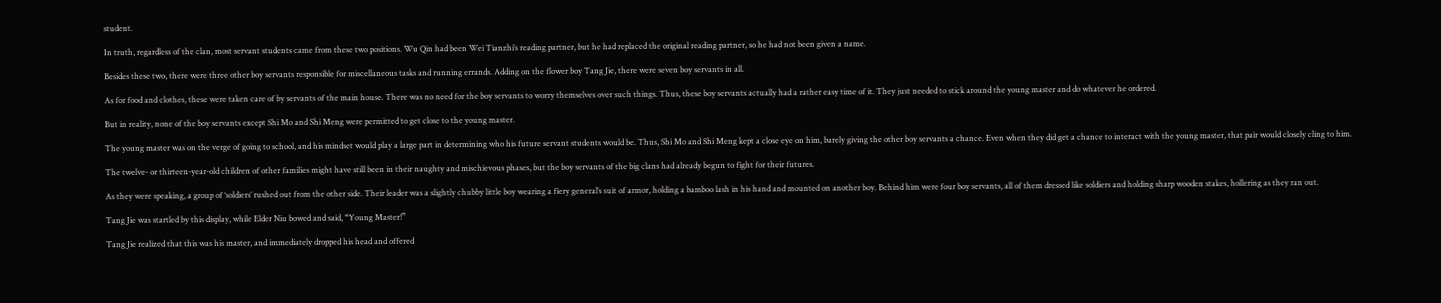student.

In truth, regardless of the clan, most servant students came from these two positions. Wu Qin had been Wei Tianzhi’s reading partner, but he had replaced the original reading partner, so he had not been given a name.

Besides these two, there were three other boy servants responsible for miscellaneous tasks and running errands. Adding on the flower boy Tang Jie, there were seven boy servants in all.

As for food and clothes, these were taken care of by servants of the main house. There was no need for the boy servants to worry themselves over such things. Thus, these boy servants actually had a rather easy time of it. They just needed to stick around the young master and do whatever he ordered.

But in reality, none of the boy servants except Shi Mo and Shi Meng were permitted to get close to the young master.

The young master was on the verge of going to school, and his mindset would play a large part in determining who his future servant students would be. Thus, Shi Mo and Shi Meng kept a close eye on him, barely giving the other boy servants a chance. Even when they did get a chance to interact with the young master, that pair would closely cling to him.

The twelve- or thirteen-year-old children of other families might have still been in their naughty and mischievous phases, but the boy servants of the big clans had already begun to fight for their futures.

As they were speaking, a group of ‘soldiers’ rushed out from the other side. Their leader was a slightly chubby little boy wearing a fiery general’s suit of armor, holding a bamboo lash in his hand and mounted on another boy. Behind him were four boy servants, all of them dressed like soldiers and holding sharp wooden stakes, hollering as they ran out.

Tang Jie was startled by this display, while Elder Niu bowed and said, “Young Master!”

Tang Jie realized that this was his master, and immediately dropped his head and offered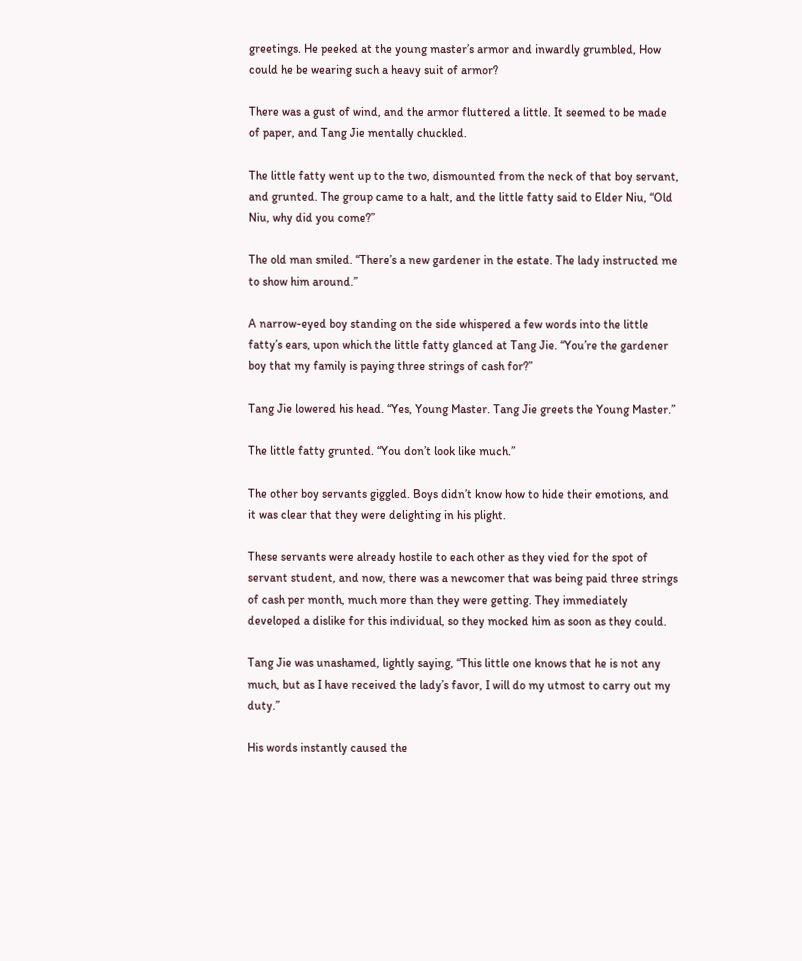greetings. He peeked at the young master’s armor and inwardly grumbled, How could he be wearing such a heavy suit of armor?

There was a gust of wind, and the armor fluttered a little. It seemed to be made of paper, and Tang Jie mentally chuckled.

The little fatty went up to the two, dismounted from the neck of that boy servant, and grunted. The group came to a halt, and the little fatty said to Elder Niu, “Old Niu, why did you come?”

The old man smiled. “There’s a new gardener in the estate. The lady instructed me to show him around.”

A narrow-eyed boy standing on the side whispered a few words into the little fatty’s ears, upon which the little fatty glanced at Tang Jie. “You’re the gardener boy that my family is paying three strings of cash for?”

Tang Jie lowered his head. “Yes, Young Master. Tang Jie greets the Young Master.”

The little fatty grunted. “You don’t look like much.”

The other boy servants giggled. Boys didn’t know how to hide their emotions, and it was clear that they were delighting in his plight.

These servants were already hostile to each other as they vied for the spot of servant student, and now, there was a newcomer that was being paid three strings of cash per month, much more than they were getting. They immediately developed a dislike for this individual, so they mocked him as soon as they could.

Tang Jie was unashamed, lightly saying, “This little one knows that he is not any much, but as I have received the lady’s favor, I will do my utmost to carry out my duty.”

His words instantly caused the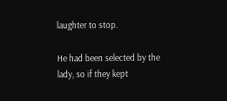laughter to stop.

He had been selected by the lady, so if they kept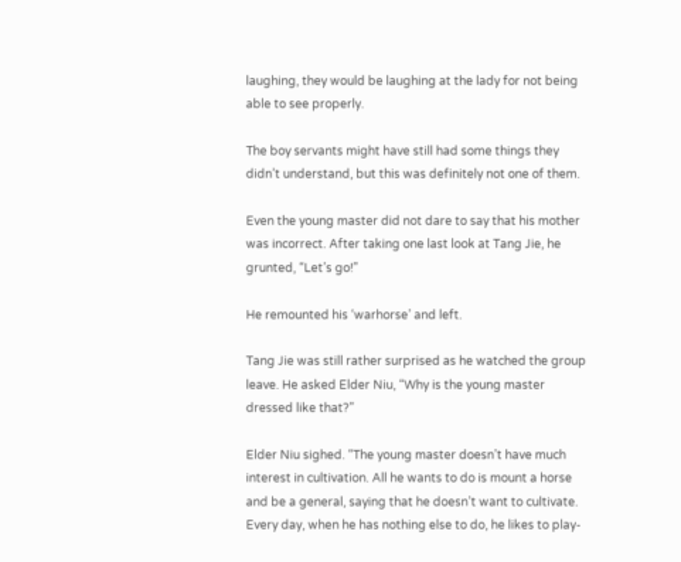laughing, they would be laughing at the lady for not being able to see properly.

The boy servants might have still had some things they didn’t understand, but this was definitely not one of them.

Even the young master did not dare to say that his mother was incorrect. After taking one last look at Tang Jie, he grunted, “Let’s go!”

He remounted his ‘warhorse’ and left.

Tang Jie was still rather surprised as he watched the group leave. He asked Elder Niu, “Why is the young master dressed like that?”

Elder Niu sighed. “The young master doesn’t have much interest in cultivation. All he wants to do is mount a horse and be a general, saying that he doesn’t want to cultivate. Every day, when he has nothing else to do, he likes to play-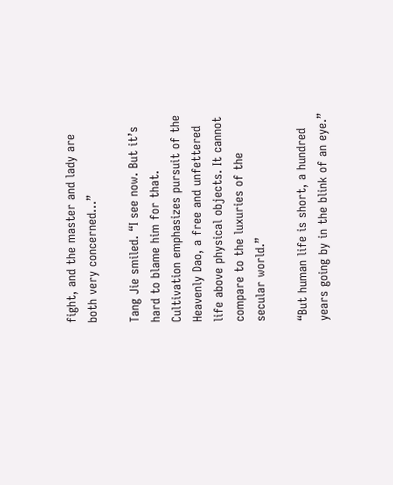fight, and the master and lady are both very concerned…”

Tang Jie smiled. “I see now. But it’s hard to blame him for that. Cultivation emphasizes pursuit of the Heavenly Dao, a free and unfettered life above physical objects. It cannot compare to the luxuries of the secular world.”

“But human life is short, a hundred years going by in the blink of an eye.”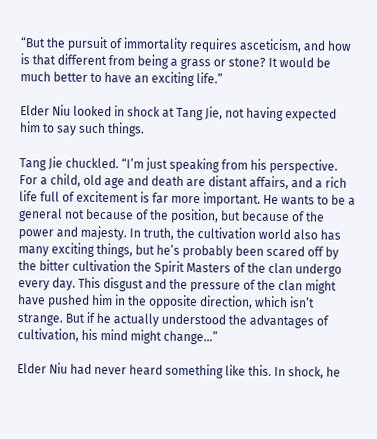“But the pursuit of immortality requires asceticism, and how is that different from being a grass or stone? It would be much better to have an exciting life.”

Elder Niu looked in shock at Tang Jie, not having expected him to say such things.

Tang Jie chuckled. “I’m just speaking from his perspective. For a child, old age and death are distant affairs, and a rich life full of excitement is far more important. He wants to be a general not because of the position, but because of the power and majesty. In truth, the cultivation world also has many exciting things, but he’s probably been scared off by the bitter cultivation the Spirit Masters of the clan undergo every day. This disgust and the pressure of the clan might have pushed him in the opposite direction, which isn’t strange. But if he actually understood the advantages of cultivation, his mind might change…”

Elder Niu had never heard something like this. In shock, he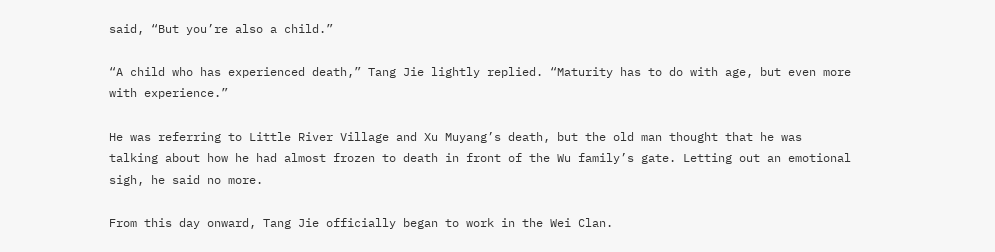said, “But you’re also a child.”

“A child who has experienced death,” Tang Jie lightly replied. “Maturity has to do with age, but even more with experience.”

He was referring to Little River Village and Xu Muyang’s death, but the old man thought that he was talking about how he had almost frozen to death in front of the Wu family’s gate. Letting out an emotional sigh, he said no more.

From this day onward, Tang Jie officially began to work in the Wei Clan.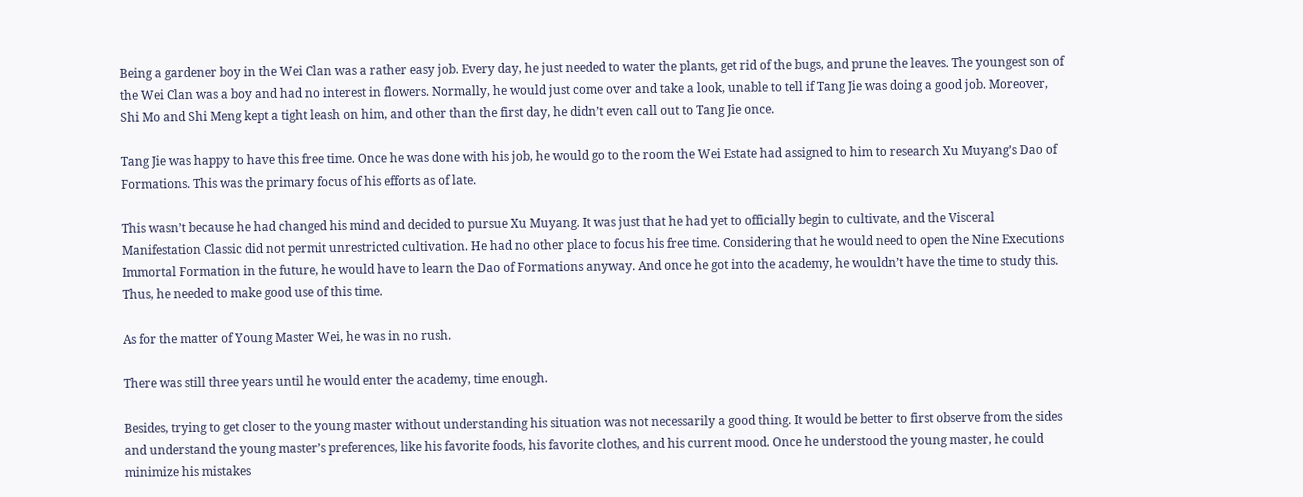Being a gardener boy in the Wei Clan was a rather easy job. Every day, he just needed to water the plants, get rid of the bugs, and prune the leaves. The youngest son of the Wei Clan was a boy and had no interest in flowers. Normally, he would just come over and take a look, unable to tell if Tang Jie was doing a good job. Moreover, Shi Mo and Shi Meng kept a tight leash on him, and other than the first day, he didn’t even call out to Tang Jie once.

Tang Jie was happy to have this free time. Once he was done with his job, he would go to the room the Wei Estate had assigned to him to research Xu Muyang’s Dao of Formations. This was the primary focus of his efforts as of late.

This wasn’t because he had changed his mind and decided to pursue Xu Muyang. It was just that he had yet to officially begin to cultivate, and the Visceral Manifestation Classic did not permit unrestricted cultivation. He had no other place to focus his free time. Considering that he would need to open the Nine Executions Immortal Formation in the future, he would have to learn the Dao of Formations anyway. And once he got into the academy, he wouldn’t have the time to study this. Thus, he needed to make good use of this time.

As for the matter of Young Master Wei, he was in no rush.

There was still three years until he would enter the academy, time enough.

Besides, trying to get closer to the young master without understanding his situation was not necessarily a good thing. It would be better to first observe from the sides and understand the young master’s preferences, like his favorite foods, his favorite clothes, and his current mood. Once he understood the young master, he could minimize his mistakes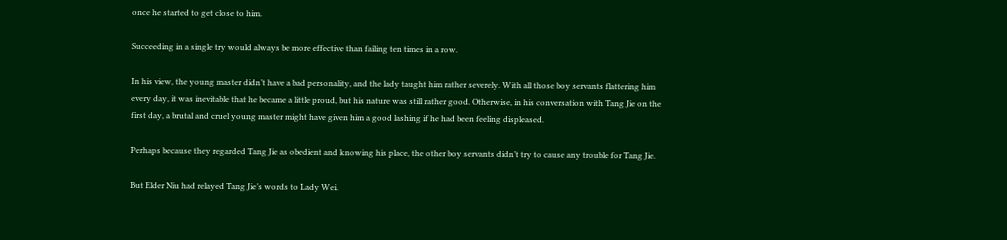once he started to get close to him.

Succeeding in a single try would always be more effective than failing ten times in a row.

In his view, the young master didn’t have a bad personality, and the lady taught him rather severely. With all those boy servants flattering him every day, it was inevitable that he became a little proud, but his nature was still rather good. Otherwise, in his conversation with Tang Jie on the first day, a brutal and cruel young master might have given him a good lashing if he had been feeling displeased.

Perhaps because they regarded Tang Jie as obedient and knowing his place, the other boy servants didn’t try to cause any trouble for Tang Jie.

But Elder Niu had relayed Tang Jie’s words to Lady Wei.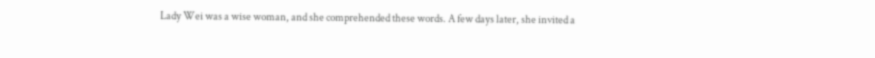Lady Wei was a wise woman, and she comprehended these words. A few days later, she invited a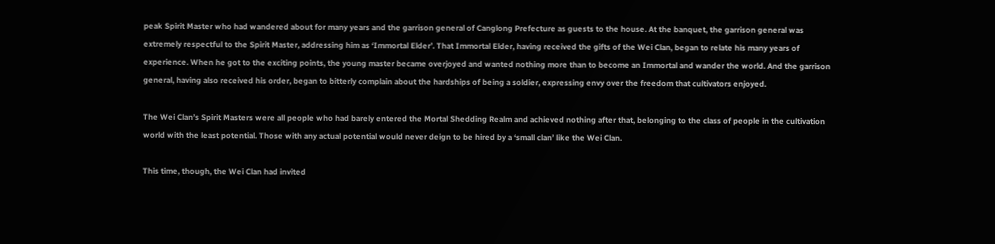peak Spirit Master who had wandered about for many years and the garrison general of Canglong Prefecture as guests to the house. At the banquet, the garrison general was extremely respectful to the Spirit Master, addressing him as ‘Immortal Elder’. That Immortal Elder, having received the gifts of the Wei Clan, began to relate his many years of experience. When he got to the exciting points, the young master became overjoyed and wanted nothing more than to become an Immortal and wander the world. And the garrison general, having also received his order, began to bitterly complain about the hardships of being a soldier, expressing envy over the freedom that cultivators enjoyed.

The Wei Clan’s Spirit Masters were all people who had barely entered the Mortal Shedding Realm and achieved nothing after that, belonging to the class of people in the cultivation world with the least potential. Those with any actual potential would never deign to be hired by a ‘small clan’ like the Wei Clan.

This time, though, the Wei Clan had invited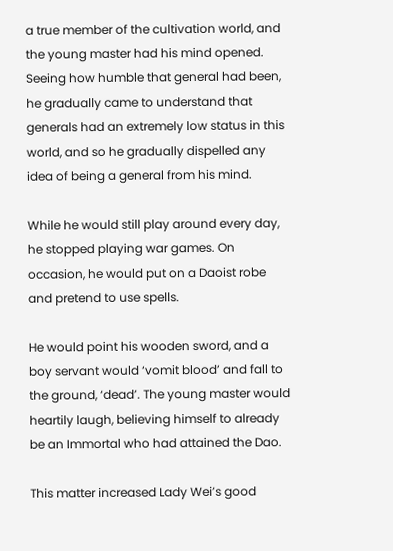a true member of the cultivation world, and the young master had his mind opened. Seeing how humble that general had been, he gradually came to understand that generals had an extremely low status in this world, and so he gradually dispelled any idea of being a general from his mind.

While he would still play around every day, he stopped playing war games. On occasion, he would put on a Daoist robe and pretend to use spells.

He would point his wooden sword, and a boy servant would ‘vomit blood’ and fall to the ground, ‘dead’. The young master would heartily laugh, believing himself to already be an Immortal who had attained the Dao.

This matter increased Lady Wei’s good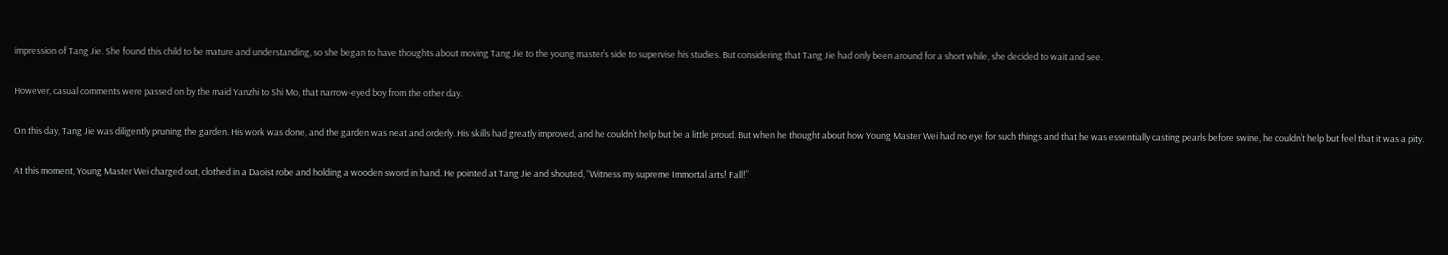impression of Tang Jie. She found this child to be mature and understanding, so she began to have thoughts about moving Tang Jie to the young master’s side to supervise his studies. But considering that Tang Jie had only been around for a short while, she decided to wait and see.

However, casual comments were passed on by the maid Yanzhi to Shi Mo, that narrow-eyed boy from the other day.

On this day, Tang Jie was diligently pruning the garden. His work was done, and the garden was neat and orderly. His skills had greatly improved, and he couldn’t help but be a little proud. But when he thought about how Young Master Wei had no eye for such things and that he was essentially casting pearls before swine, he couldn’t help but feel that it was a pity.

At this moment, Young Master Wei charged out, clothed in a Daoist robe and holding a wooden sword in hand. He pointed at Tang Jie and shouted, “Witness my supreme Immortal arts! Fall!”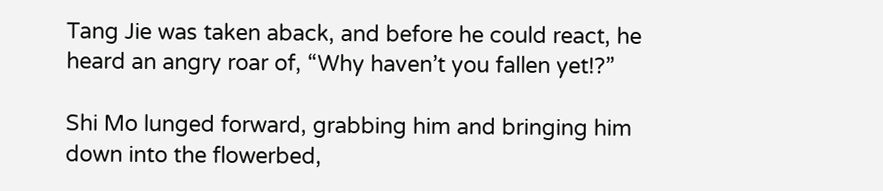Tang Jie was taken aback, and before he could react, he heard an angry roar of, “Why haven’t you fallen yet!?”

Shi Mo lunged forward, grabbing him and bringing him down into the flowerbed,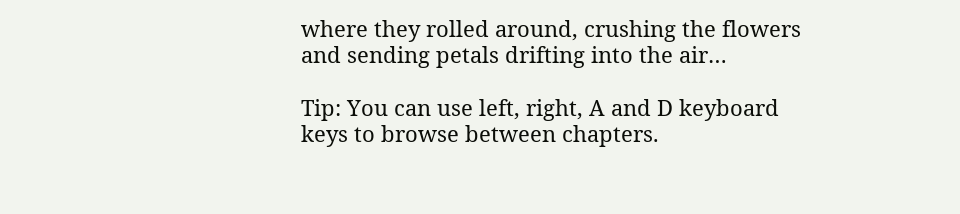where they rolled around, crushing the flowers and sending petals drifting into the air…

Tip: You can use left, right, A and D keyboard keys to browse between chapters.